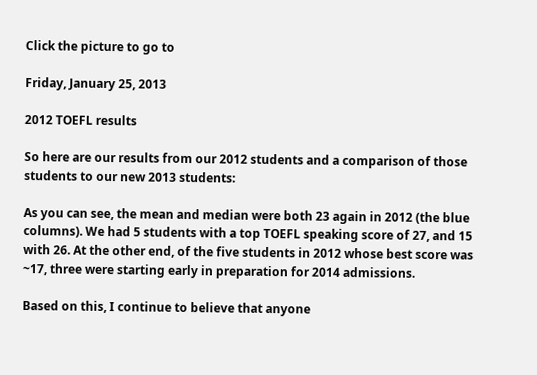Click the picture to go to

Friday, January 25, 2013

2012 TOEFL results

So here are our results from our 2012 students and a comparison of those students to our new 2013 students:

As you can see, the mean and median were both 23 again in 2012 (the blue columns). We had 5 students with a top TOEFL speaking score of 27, and 15 with 26. At the other end, of the five students in 2012 whose best score was ~17, three were starting early in preparation for 2014 admissions.

Based on this, I continue to believe that anyone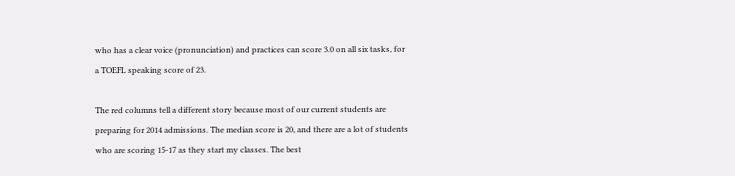who has a clear voice (pronunciation) and practices can score 3.0 on all six tasks, for a TOEFL speaking score of 23.

The red columns tell a different story because most of our current students are preparing for 2014 admissions. The median score is 20, and there are a lot of students who are scoring 15-17 as they start my classes. The best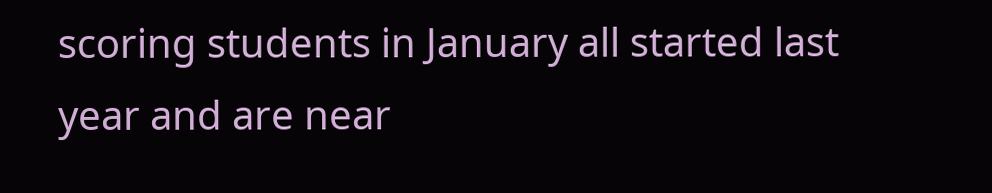scoring students in January all started last year and are near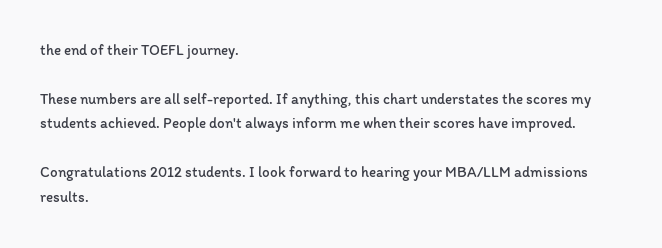the end of their TOEFL journey.

These numbers are all self-reported. If anything, this chart understates the scores my students achieved. People don't always inform me when their scores have improved.

Congratulations 2012 students. I look forward to hearing your MBA/LLM admissions results.